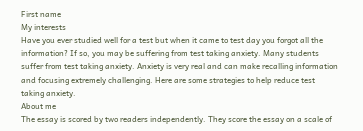First name
My interests
Have you ever studied well for a test but when it came to test day you forgot all the information? If so, you may be suffering from test taking anxiety. Many students suffer from test taking anxiety. Anxiety is very real and can make recalling information and focusing extremely challenging. Here are some strategies to help reduce test taking anxiety.
About me
The essay is scored by two readers independently. They score the essay on a scale of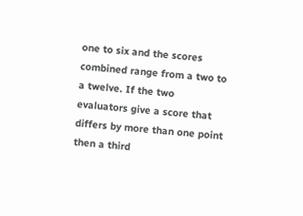one to six and the scores combined range from a two to a twelve. If the two evaluators give a score that differs by more than one point then a third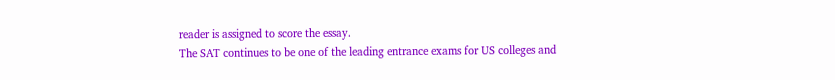reader is assigned to score the essay.
The SAT continues to be one of the leading entrance exams for US colleges and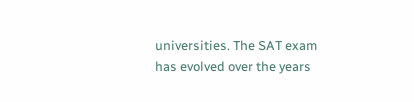universities. The SAT exam has evolved over the years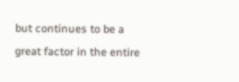but continues to be a great factor in the entire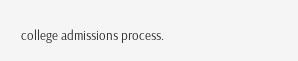college admissions process.